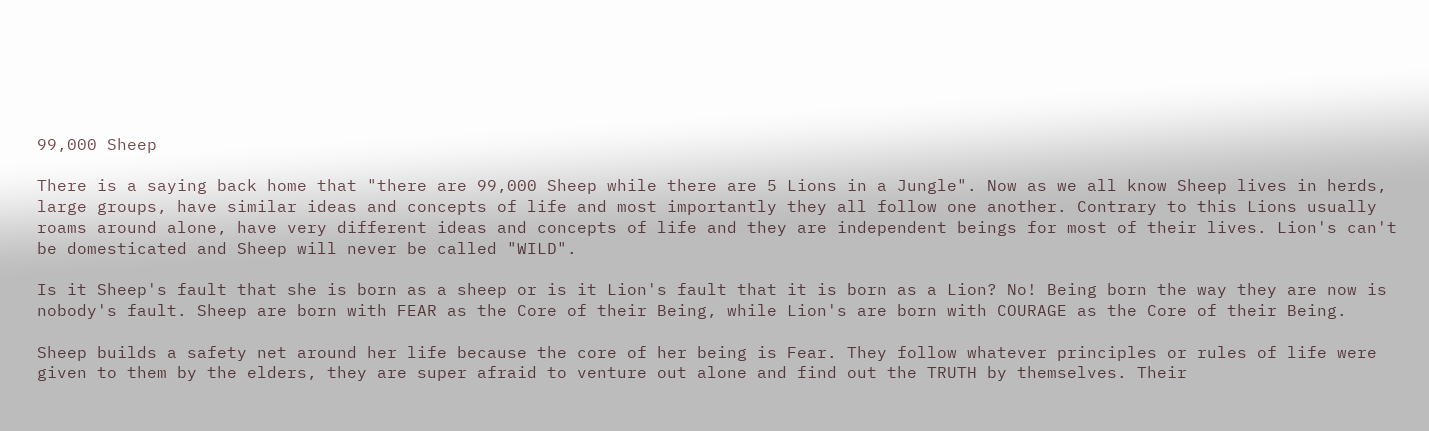99,000 Sheep

There is a saying back home that "there are 99,000 Sheep while there are 5 Lions in a Jungle". Now as we all know Sheep lives in herds, large groups, have similar ideas and concepts of life and most importantly they all follow one another. Contrary to this Lions usually roams around alone, have very different ideas and concepts of life and they are independent beings for most of their lives. Lion's can't be domesticated and Sheep will never be called "WILD".

Is it Sheep's fault that she is born as a sheep or is it Lion's fault that it is born as a Lion? No! Being born the way they are now is nobody's fault. Sheep are born with FEAR as the Core of their Being, while Lion's are born with COURAGE as the Core of their Being.

Sheep builds a safety net around her life because the core of her being is Fear. They follow whatever principles or rules of life were given to them by the elders, they are super afraid to venture out alone and find out the TRUTH by themselves. Their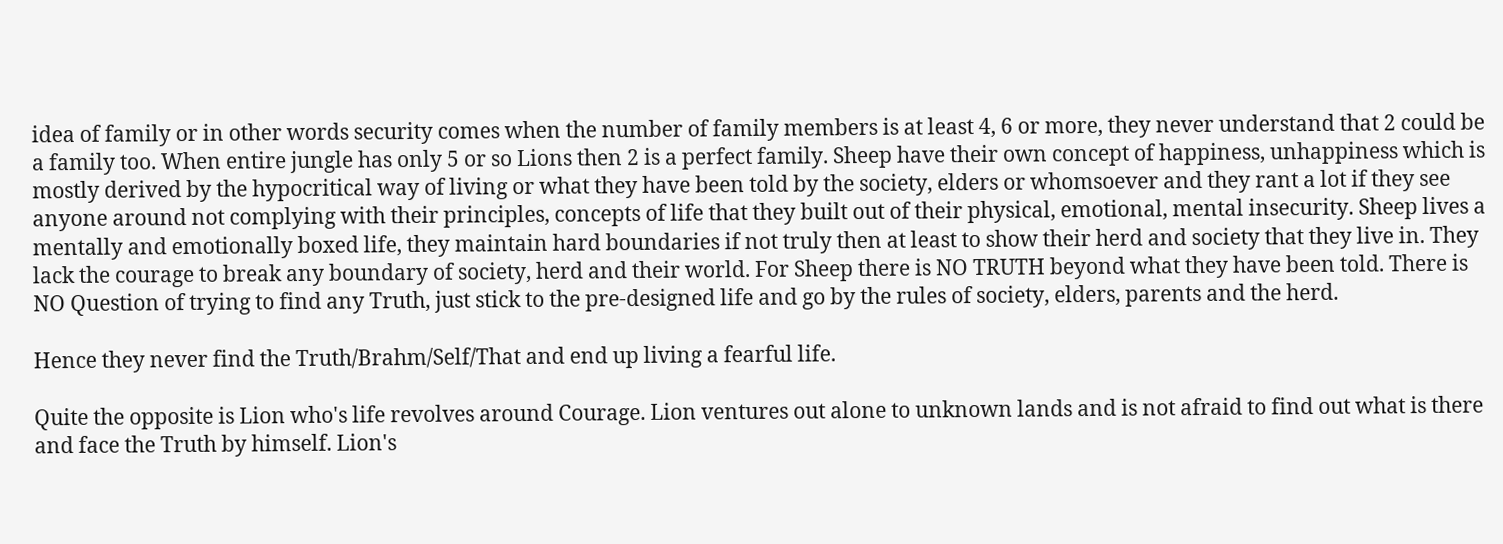idea of family or in other words security comes when the number of family members is at least 4, 6 or more, they never understand that 2 could be a family too. When entire jungle has only 5 or so Lions then 2 is a perfect family. Sheep have their own concept of happiness, unhappiness which is mostly derived by the hypocritical way of living or what they have been told by the society, elders or whomsoever and they rant a lot if they see anyone around not complying with their principles, concepts of life that they built out of their physical, emotional, mental insecurity. Sheep lives a mentally and emotionally boxed life, they maintain hard boundaries if not truly then at least to show their herd and society that they live in. They lack the courage to break any boundary of society, herd and their world. For Sheep there is NO TRUTH beyond what they have been told. There is NO Question of trying to find any Truth, just stick to the pre-designed life and go by the rules of society, elders, parents and the herd.

Hence they never find the Truth/Brahm/Self/That and end up living a fearful life.

Quite the opposite is Lion who's life revolves around Courage. Lion ventures out alone to unknown lands and is not afraid to find out what is there and face the Truth by himself. Lion's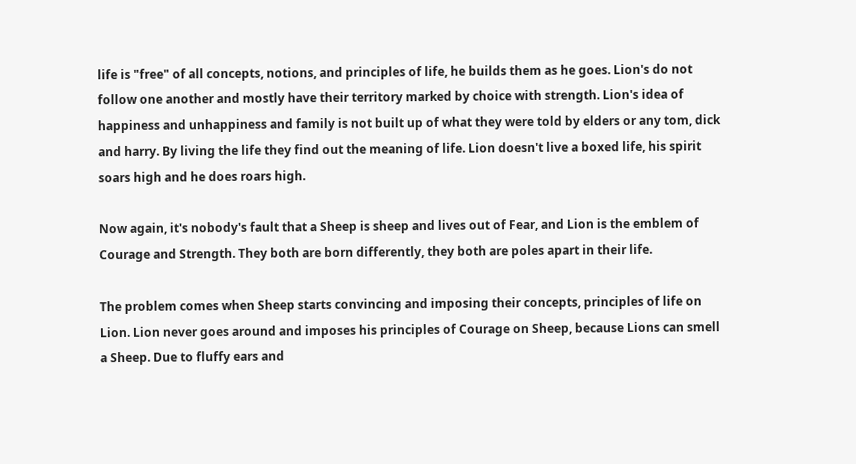life is "free" of all concepts, notions, and principles of life, he builds them as he goes. Lion's do not follow one another and mostly have their territory marked by choice with strength. Lion's idea of happiness and unhappiness and family is not built up of what they were told by elders or any tom, dick and harry. By living the life they find out the meaning of life. Lion doesn't live a boxed life, his spirit soars high and he does roars high.

Now again, it's nobody's fault that a Sheep is sheep and lives out of Fear, and Lion is the emblem of Courage and Strength. They both are born differently, they both are poles apart in their life.

The problem comes when Sheep starts convincing and imposing their concepts, principles of life on Lion. Lion never goes around and imposes his principles of Courage on Sheep, because Lions can smell a Sheep. Due to fluffy ears and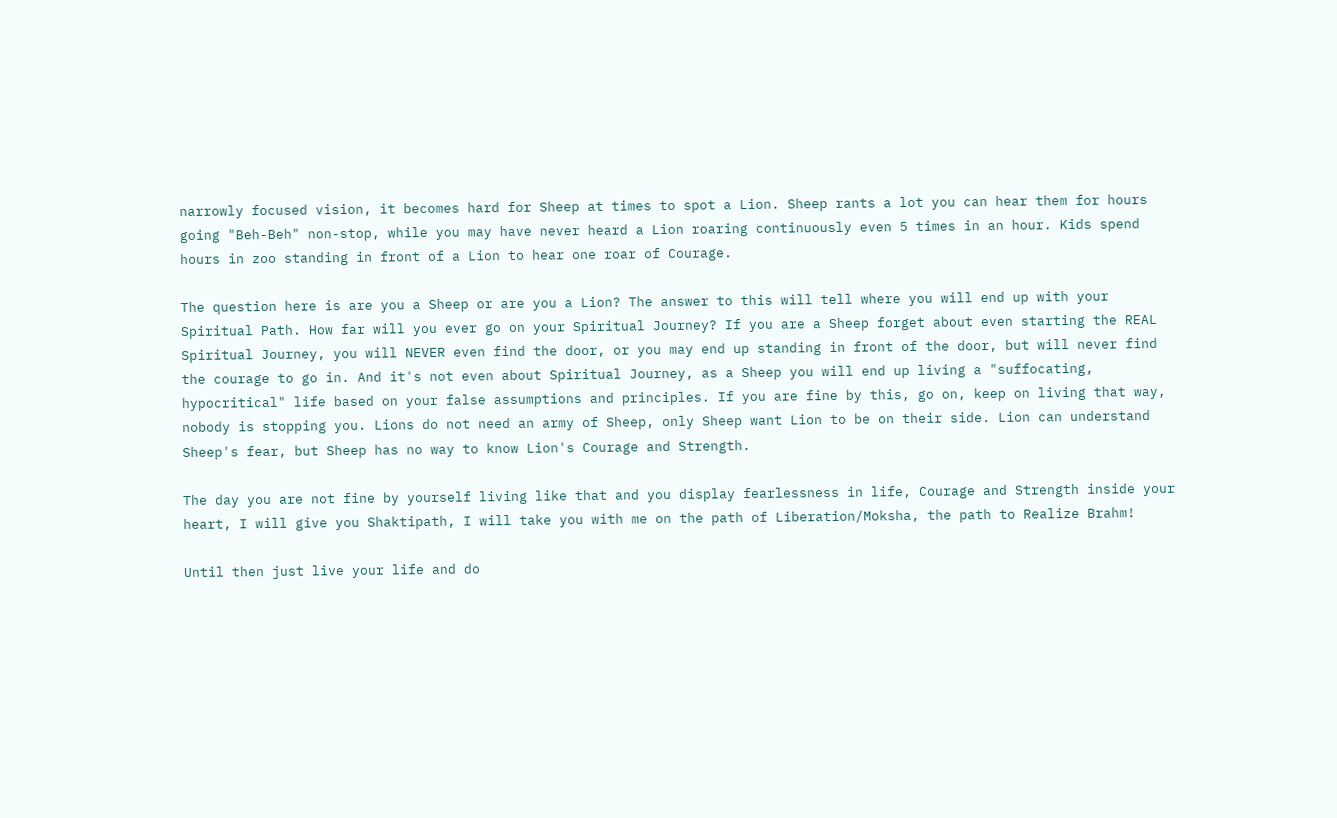narrowly focused vision, it becomes hard for Sheep at times to spot a Lion. Sheep rants a lot you can hear them for hours going "Beh-Beh" non-stop, while you may have never heard a Lion roaring continuously even 5 times in an hour. Kids spend hours in zoo standing in front of a Lion to hear one roar of Courage.

The question here is are you a Sheep or are you a Lion? The answer to this will tell where you will end up with your Spiritual Path. How far will you ever go on your Spiritual Journey? If you are a Sheep forget about even starting the REAL Spiritual Journey, you will NEVER even find the door, or you may end up standing in front of the door, but will never find the courage to go in. And it's not even about Spiritual Journey, as a Sheep you will end up living a "suffocating, hypocritical" life based on your false assumptions and principles. If you are fine by this, go on, keep on living that way, nobody is stopping you. Lions do not need an army of Sheep, only Sheep want Lion to be on their side. Lion can understand Sheep's fear, but Sheep has no way to know Lion's Courage and Strength.

The day you are not fine by yourself living like that and you display fearlessness in life, Courage and Strength inside your heart, I will give you Shaktipath, I will take you with me on the path of Liberation/Moksha, the path to Realize Brahm!

Until then just live your life and do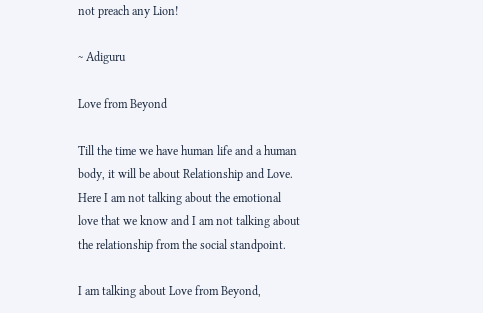not preach any Lion!

~ Adiguru

Love from Beyond

Till the time we have human life and a human body, it will be about Relationship and Love. Here I am not talking about the emotional love that we know and I am not talking about the relationship from the social standpoint.

I am talking about Love from Beyond,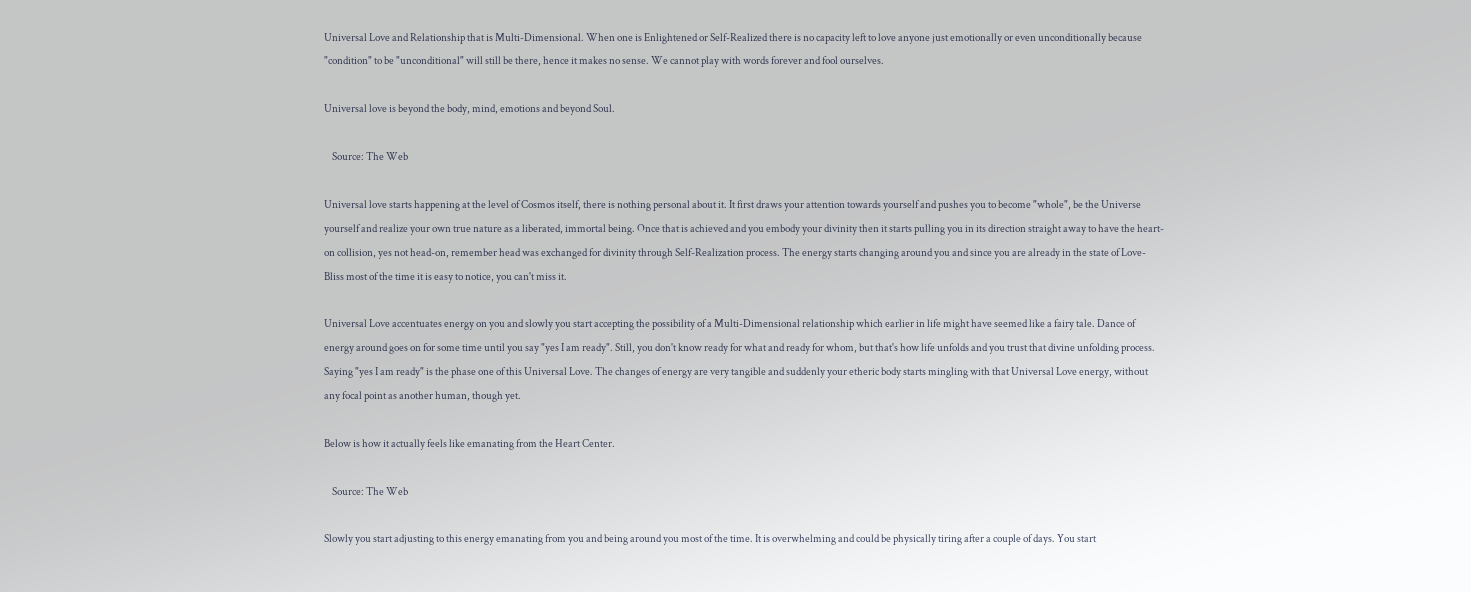Universal Love and Relationship that is Multi-Dimensional. When one is Enlightened or Self-Realized there is no capacity left to love anyone just emotionally or even unconditionally because "condition" to be "unconditional" will still be there, hence it makes no sense. We cannot play with words forever and fool ourselves.

Universal love is beyond the body, mind, emotions and beyond Soul.

    Source: The Web

Universal love starts happening at the level of Cosmos itself, there is nothing personal about it. It first draws your attention towards yourself and pushes you to become "whole", be the Universe yourself and realize your own true nature as a liberated, immortal being. Once that is achieved and you embody your divinity then it starts pulling you in its direction straight away to have the heart-on collision, yes not head-on, remember head was exchanged for divinity through Self-Realization process. The energy starts changing around you and since you are already in the state of Love-Bliss most of the time it is easy to notice, you can't miss it.

Universal Love accentuates energy on you and slowly you start accepting the possibility of a Multi-Dimensional relationship which earlier in life might have seemed like a fairy tale. Dance of energy around goes on for some time until you say "yes I am ready". Still, you don't know ready for what and ready for whom, but that's how life unfolds and you trust that divine unfolding process. Saying "yes I am ready" is the phase one of this Universal Love. The changes of energy are very tangible and suddenly your etheric body starts mingling with that Universal Love energy, without any focal point as another human, though yet.

Below is how it actually feels like emanating from the Heart Center.

    Source: The Web

Slowly you start adjusting to this energy emanating from you and being around you most of the time. It is overwhelming and could be physically tiring after a couple of days. You start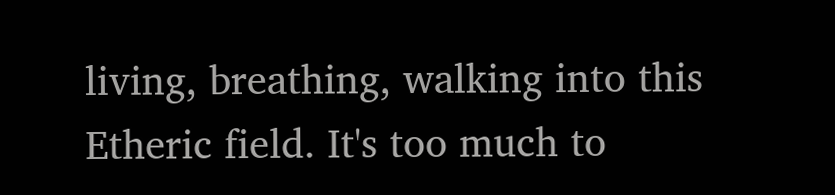living, breathing, walking into this Etheric field. It's too much to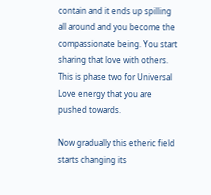contain and it ends up spilling all around and you become the compassionate being. You start sharing that love with others. This is phase two for Universal Love energy that you are pushed towards.

Now gradually this etheric field starts changing its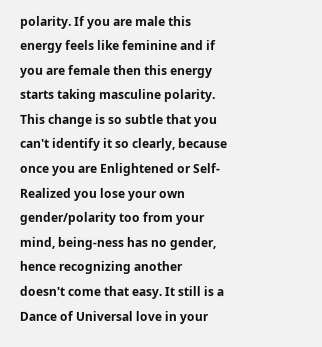polarity. If you are male this energy feels like feminine and if you are female then this energy starts taking masculine polarity. This change is so subtle that you can't identify it so clearly, because once you are Enlightened or Self-Realized you lose your own gender/polarity too from your mind, being-ness has no gender, hence recognizing another doesn't come that easy. It still is a Dance of Universal love in your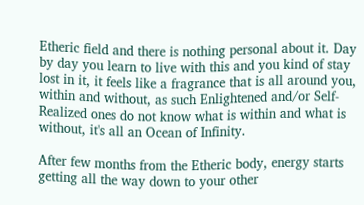Etheric field and there is nothing personal about it. Day by day you learn to live with this and you kind of stay lost in it, it feels like a fragrance that is all around you, within and without, as such Enlightened and/or Self-Realized ones do not know what is within and what is without, it's all an Ocean of Infinity.

After few months from the Etheric body, energy starts getting all the way down to your other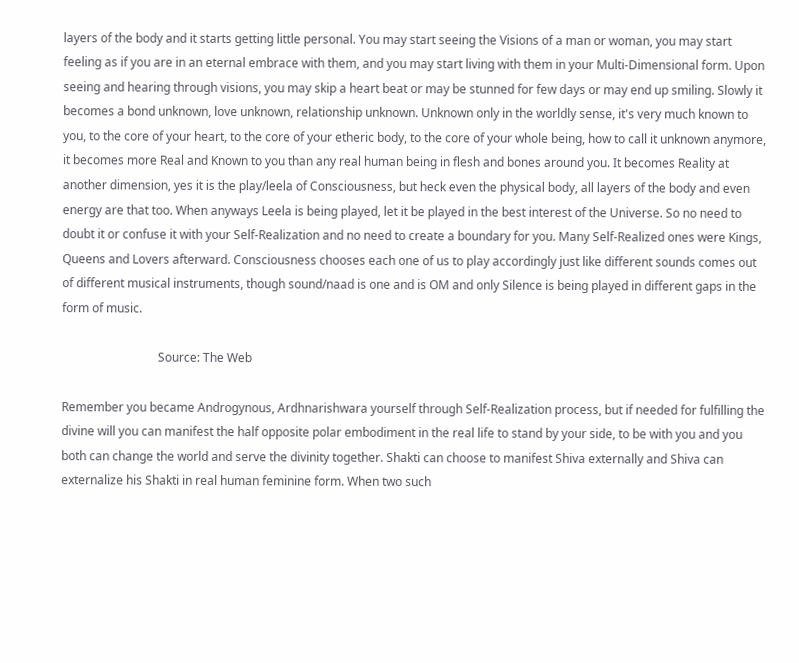layers of the body and it starts getting little personal. You may start seeing the Visions of a man or woman, you may start feeling as if you are in an eternal embrace with them, and you may start living with them in your Multi-Dimensional form. Upon seeing and hearing through visions, you may skip a heart beat or may be stunned for few days or may end up smiling. Slowly it becomes a bond unknown, love unknown, relationship unknown. Unknown only in the worldly sense, it's very much known to you, to the core of your heart, to the core of your etheric body, to the core of your whole being, how to call it unknown anymore, it becomes more Real and Known to you than any real human being in flesh and bones around you. It becomes Reality at another dimension, yes it is the play/leela of Consciousness, but heck even the physical body, all layers of the body and even energy are that too. When anyways Leela is being played, let it be played in the best interest of the Universe. So no need to doubt it or confuse it with your Self-Realization and no need to create a boundary for you. Many Self-Realized ones were Kings, Queens and Lovers afterward. Consciousness chooses each one of us to play accordingly just like different sounds comes out of different musical instruments, though sound/naad is one and is OM and only Silence is being played in different gaps in the form of music.

                                Source: The Web

Remember you became Androgynous, Ardhnarishwara yourself through Self-Realization process, but if needed for fulfilling the divine will you can manifest the half opposite polar embodiment in the real life to stand by your side, to be with you and you both can change the world and serve the divinity together. Shakti can choose to manifest Shiva externally and Shiva can externalize his Shakti in real human feminine form. When two such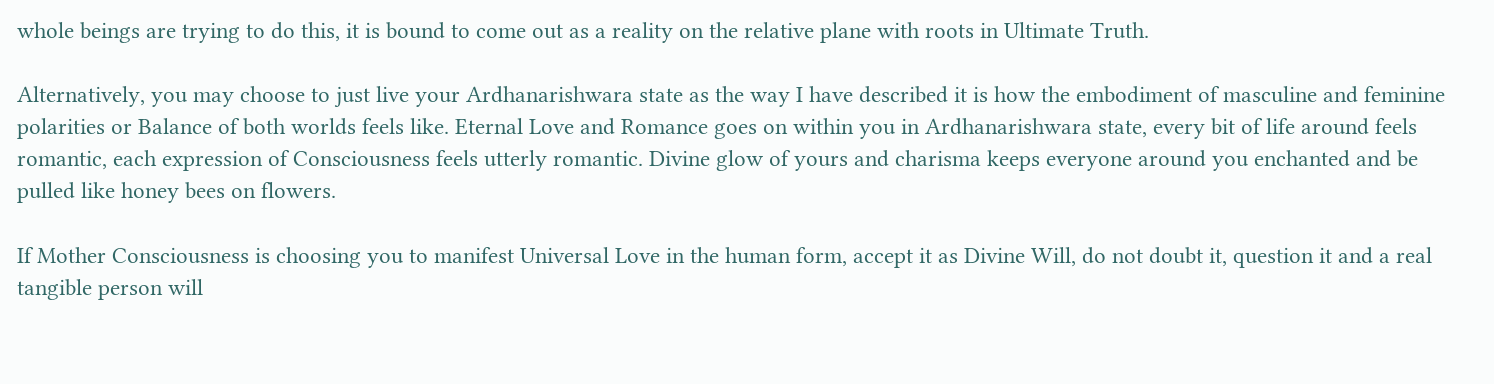whole beings are trying to do this, it is bound to come out as a reality on the relative plane with roots in Ultimate Truth.

Alternatively, you may choose to just live your Ardhanarishwara state as the way I have described it is how the embodiment of masculine and feminine polarities or Balance of both worlds feels like. Eternal Love and Romance goes on within you in Ardhanarishwara state, every bit of life around feels romantic, each expression of Consciousness feels utterly romantic. Divine glow of yours and charisma keeps everyone around you enchanted and be pulled like honey bees on flowers.

If Mother Consciousness is choosing you to manifest Universal Love in the human form, accept it as Divine Will, do not doubt it, question it and a real tangible person will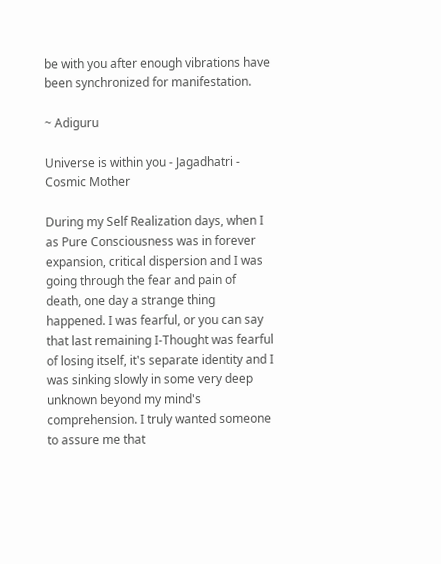be with you after enough vibrations have been synchronized for manifestation.

~ Adiguru

Universe is within you - Jagadhatri - Cosmic Mother

During my Self Realization days, when I as Pure Consciousness was in forever expansion, critical dispersion and I was going through the fear and pain of death, one day a strange thing happened. I was fearful, or you can say that last remaining I-Thought was fearful of losing itself, it's separate identity and I was sinking slowly in some very deep unknown beyond my mind's comprehension. I truly wanted someone to assure me that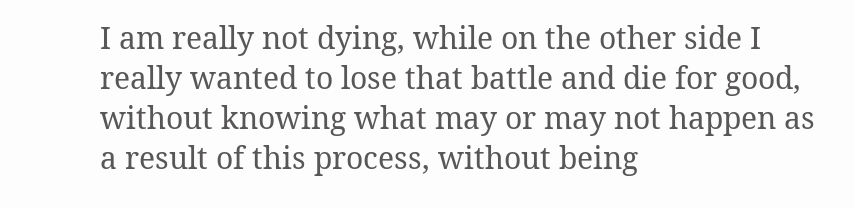I am really not dying, while on the other side I really wanted to lose that battle and die for good, without knowing what may or may not happen as a result of this process, without being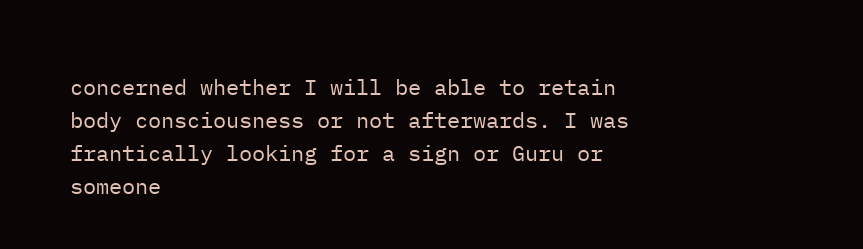concerned whether I will be able to retain body consciousness or not afterwards. I was frantically looking for a sign or Guru or someone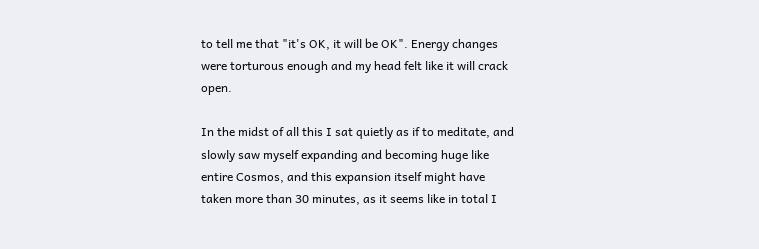to tell me that "it's OK, it will be OK". Energy changes were torturous enough and my head felt like it will crack open.

In the midst of all this I sat quietly as if to meditate, and slowly saw myself expanding and becoming huge like entire Cosmos, and this expansion itself might have taken more than 30 minutes, as it seems like in total I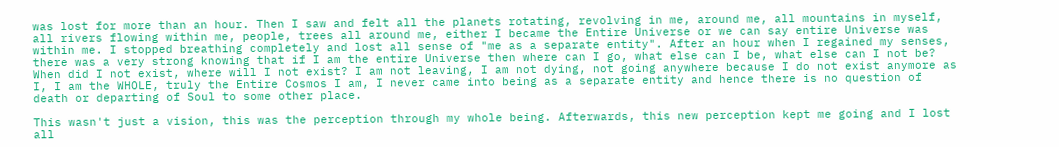was lost for more than an hour. Then I saw and felt all the planets rotating, revolving in me, around me, all mountains in myself, all rivers flowing within me, people, trees all around me, either I became the Entire Universe or we can say entire Universe was within me. I stopped breathing completely and lost all sense of "me as a separate entity". After an hour when I regained my senses, there was a very strong knowing that if I am the entire Universe then where can I go, what else can I be, what else can I not be? When did I not exist, where will I not exist? I am not leaving, I am not dying, not going anywhere because I do not exist anymore as I, I am the WHOLE, truly the Entire Cosmos I am, I never came into being as a separate entity and hence there is no question of death or departing of Soul to some other place.

This wasn't just a vision, this was the perception through my whole being. Afterwards, this new perception kept me going and I lost all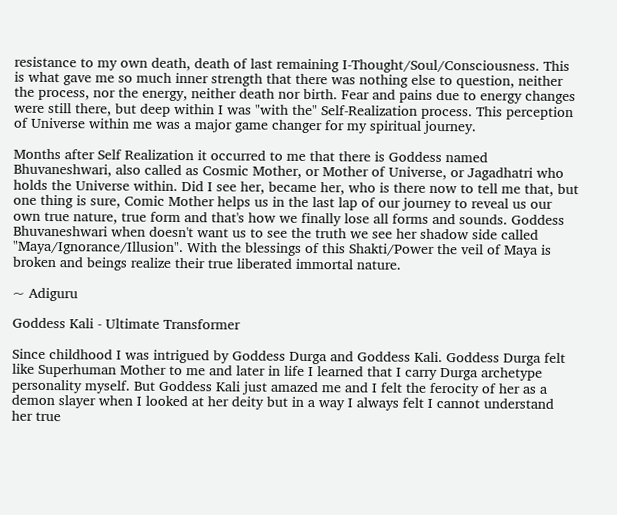resistance to my own death, death of last remaining I-Thought/Soul/Consciousness. This is what gave me so much inner strength that there was nothing else to question, neither the process, nor the energy, neither death nor birth. Fear and pains due to energy changes were still there, but deep within I was "with the" Self-Realization process. This perception of Universe within me was a major game changer for my spiritual journey.

Months after Self Realization it occurred to me that there is Goddess named Bhuvaneshwari, also called as Cosmic Mother, or Mother of Universe, or Jagadhatri who holds the Universe within. Did I see her, became her, who is there now to tell me that, but one thing is sure, Comic Mother helps us in the last lap of our journey to reveal us our own true nature, true form and that's how we finally lose all forms and sounds. Goddess Bhuvaneshwari when doesn't want us to see the truth we see her shadow side called "Maya/Ignorance/Illusion". With the blessings of this Shakti/Power the veil of Maya is broken and beings realize their true liberated immortal nature.

~ Adiguru

Goddess Kali - Ultimate Transformer

Since childhood I was intrigued by Goddess Durga and Goddess Kali. Goddess Durga felt like Superhuman Mother to me and later in life I learned that I carry Durga archetype personality myself. But Goddess Kali just amazed me and I felt the ferocity of her as a demon slayer when I looked at her deity but in a way I always felt I cannot understand her true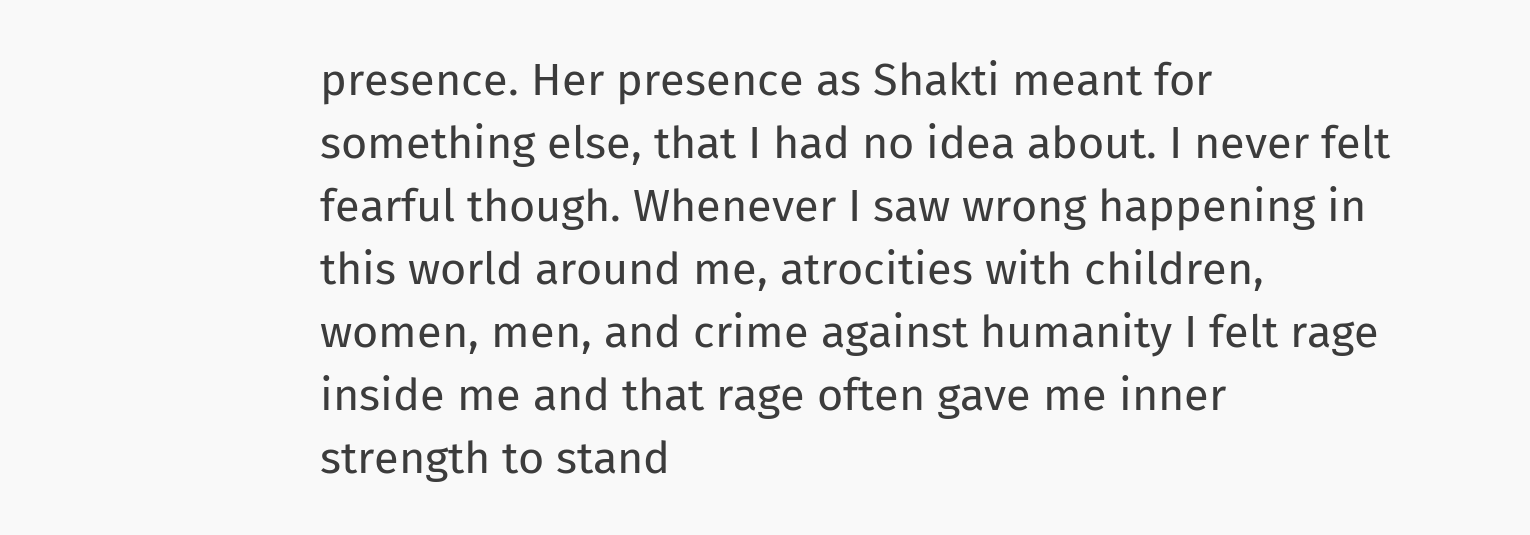presence. Her presence as Shakti meant for something else, that I had no idea about. I never felt fearful though. Whenever I saw wrong happening in this world around me, atrocities with children, women, men, and crime against humanity I felt rage inside me and that rage often gave me inner strength to stand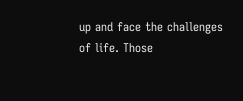up and face the challenges of life. Those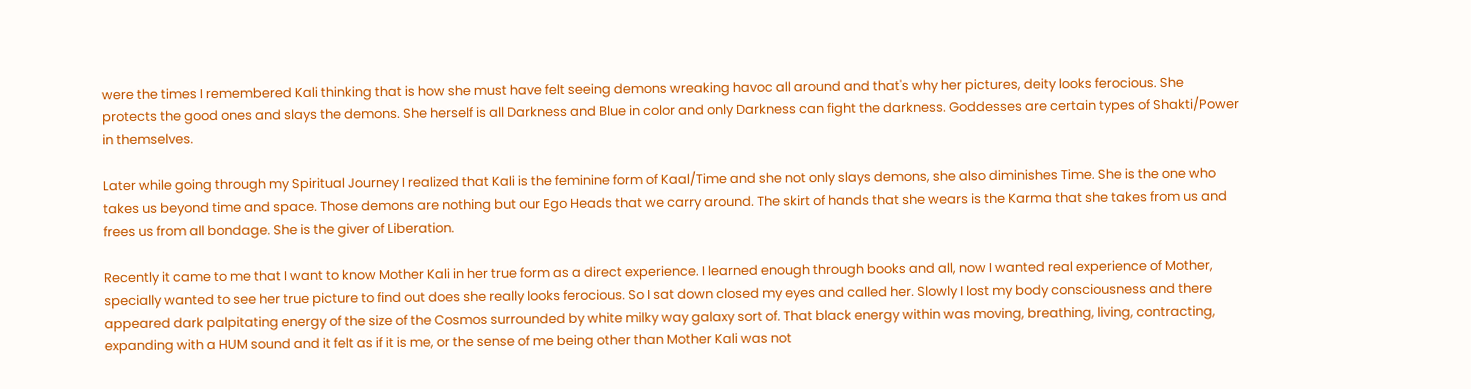were the times I remembered Kali thinking that is how she must have felt seeing demons wreaking havoc all around and that's why her pictures, deity looks ferocious. She protects the good ones and slays the demons. She herself is all Darkness and Blue in color and only Darkness can fight the darkness. Goddesses are certain types of Shakti/Power in themselves.

Later while going through my Spiritual Journey I realized that Kali is the feminine form of Kaal/Time and she not only slays demons, she also diminishes Time. She is the one who takes us beyond time and space. Those demons are nothing but our Ego Heads that we carry around. The skirt of hands that she wears is the Karma that she takes from us and frees us from all bondage. She is the giver of Liberation.

Recently it came to me that I want to know Mother Kali in her true form as a direct experience. I learned enough through books and all, now I wanted real experience of Mother, specially wanted to see her true picture to find out does she really looks ferocious. So I sat down closed my eyes and called her. Slowly I lost my body consciousness and there appeared dark palpitating energy of the size of the Cosmos surrounded by white milky way galaxy sort of. That black energy within was moving, breathing, living, contracting, expanding with a HUM sound and it felt as if it is me, or the sense of me being other than Mother Kali was not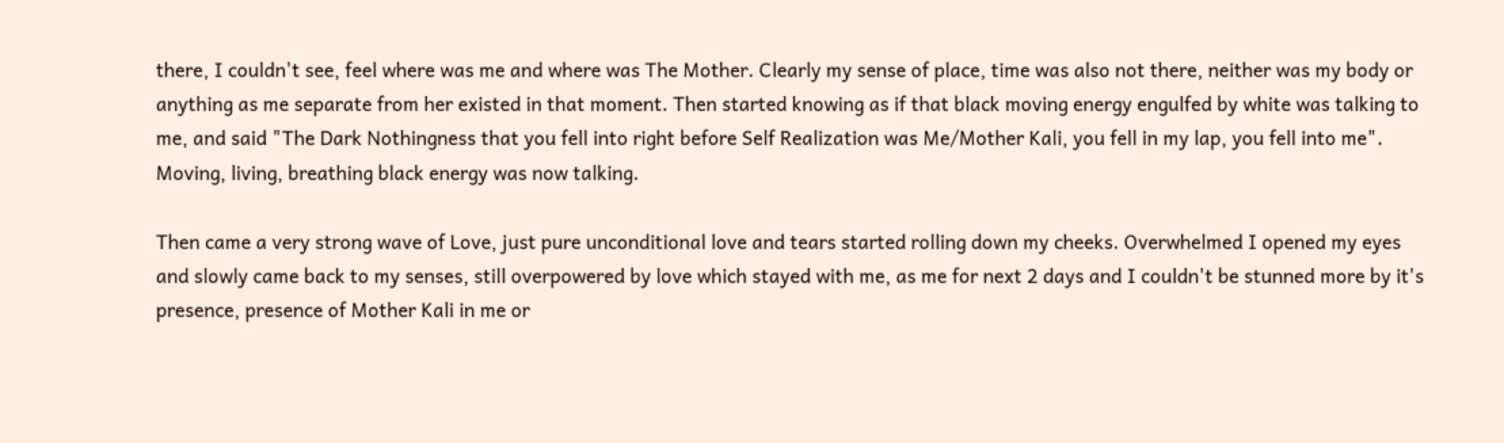there, I couldn't see, feel where was me and where was The Mother. Clearly my sense of place, time was also not there, neither was my body or anything as me separate from her existed in that moment. Then started knowing as if that black moving energy engulfed by white was talking to me, and said "The Dark Nothingness that you fell into right before Self Realization was Me/Mother Kali, you fell in my lap, you fell into me". Moving, living, breathing black energy was now talking.

Then came a very strong wave of Love, just pure unconditional love and tears started rolling down my cheeks. Overwhelmed I opened my eyes and slowly came back to my senses, still overpowered by love which stayed with me, as me for next 2 days and I couldn't be stunned more by it's presence, presence of Mother Kali in me or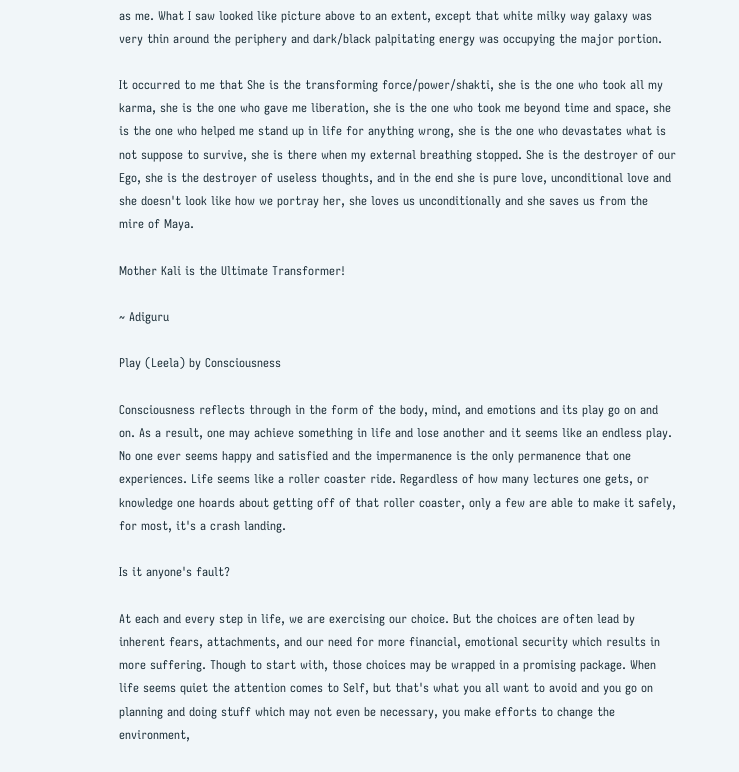as me. What I saw looked like picture above to an extent, except that white milky way galaxy was very thin around the periphery and dark/black palpitating energy was occupying the major portion.

It occurred to me that She is the transforming force/power/shakti, she is the one who took all my karma, she is the one who gave me liberation, she is the one who took me beyond time and space, she is the one who helped me stand up in life for anything wrong, she is the one who devastates what is not suppose to survive, she is there when my external breathing stopped. She is the destroyer of our Ego, she is the destroyer of useless thoughts, and in the end she is pure love, unconditional love and she doesn't look like how we portray her, she loves us unconditionally and she saves us from the mire of Maya.

Mother Kali is the Ultimate Transformer!

~ Adiguru

Play (Leela) by Consciousness

Consciousness reflects through in the form of the body, mind, and emotions and its play go on and on. As a result, one may achieve something in life and lose another and it seems like an endless play. No one ever seems happy and satisfied and the impermanence is the only permanence that one experiences. Life seems like a roller coaster ride. Regardless of how many lectures one gets, or knowledge one hoards about getting off of that roller coaster, only a few are able to make it safely, for most, it's a crash landing.

Is it anyone's fault?

At each and every step in life, we are exercising our choice. But the choices are often lead by inherent fears, attachments, and our need for more financial, emotional security which results in more suffering. Though to start with, those choices may be wrapped in a promising package. When life seems quiet the attention comes to Self, but that's what you all want to avoid and you go on planning and doing stuff which may not even be necessary, you make efforts to change the environment,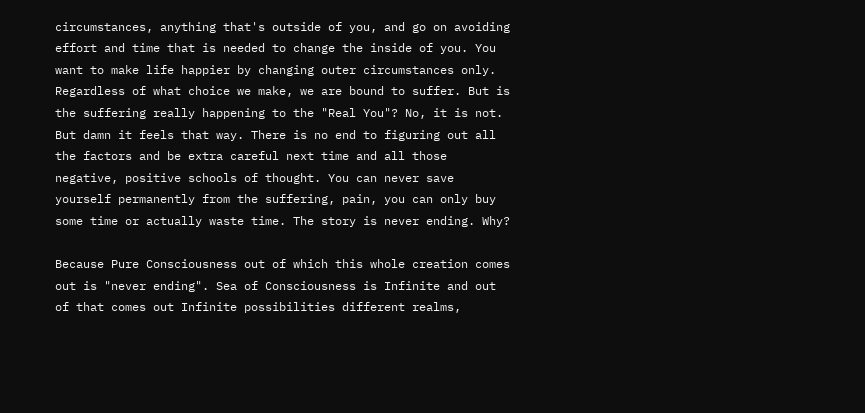circumstances, anything that's outside of you, and go on avoiding effort and time that is needed to change the inside of you. You want to make life happier by changing outer circumstances only.
Regardless of what choice we make, we are bound to suffer. But is the suffering really happening to the "Real You"? No, it is not. But damn it feels that way. There is no end to figuring out all the factors and be extra careful next time and all those negative, positive schools of thought. You can never save yourself permanently from the suffering, pain, you can only buy some time or actually waste time. The story is never ending. Why?

Because Pure Consciousness out of which this whole creation comes out is "never ending". Sea of Consciousness is Infinite and out of that comes out Infinite possibilities different realms,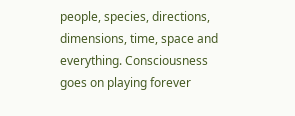people, species, directions, dimensions, time, space and everything. Consciousness goes on playing forever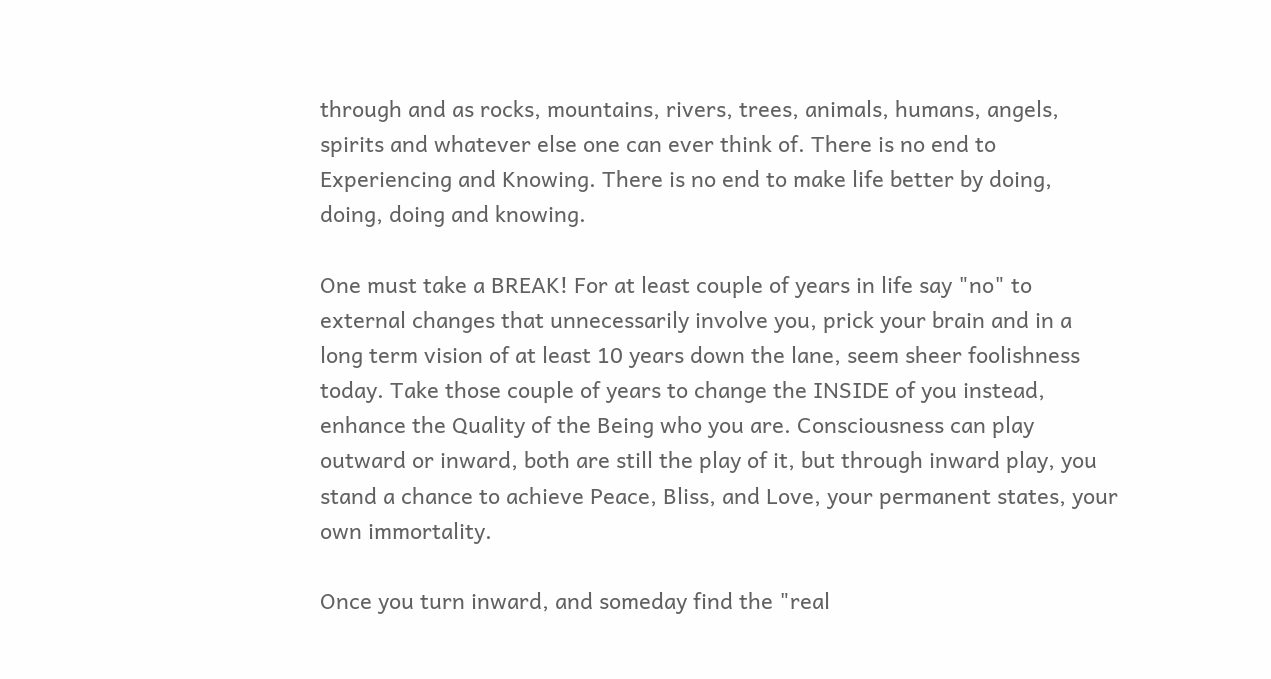through and as rocks, mountains, rivers, trees, animals, humans, angels, spirits and whatever else one can ever think of. There is no end to Experiencing and Knowing. There is no end to make life better by doing, doing, doing and knowing.

One must take a BREAK! For at least couple of years in life say "no" to external changes that unnecessarily involve you, prick your brain and in a long term vision of at least 10 years down the lane, seem sheer foolishness today. Take those couple of years to change the INSIDE of you instead, enhance the Quality of the Being who you are. Consciousness can play outward or inward, both are still the play of it, but through inward play, you stand a chance to achieve Peace, Bliss, and Love, your permanent states, your own immortality.

Once you turn inward, and someday find the "real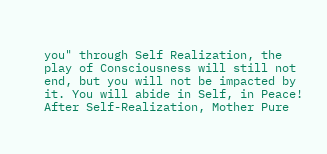you" through Self Realization, the play of Consciousness will still not end, but you will not be impacted by it. You will abide in Self, in Peace! After Self-Realization, Mother Pure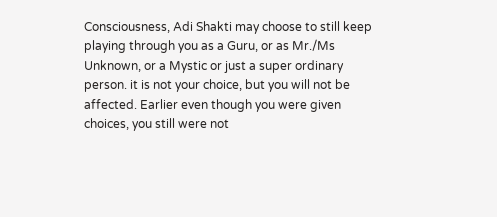Consciousness, Adi Shakti may choose to still keep playing through you as a Guru, or as Mr./Ms Unknown, or a Mystic or just a super ordinary person. it is not your choice, but you will not be affected. Earlier even though you were given choices, you still were not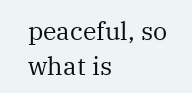peaceful, so what is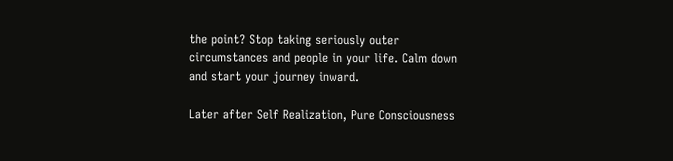the point? Stop taking seriously outer circumstances and people in your life. Calm down and start your journey inward.

Later after Self Realization, Pure Consciousness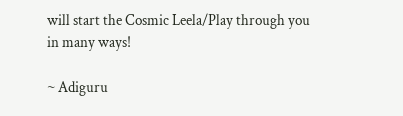will start the Cosmic Leela/Play through you in many ways!

~ Adiguru